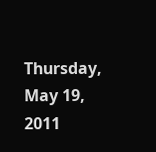Thursday, May 19, 2011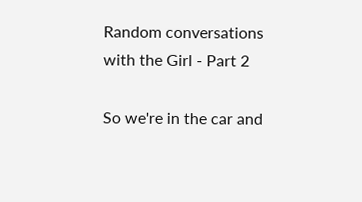Random conversations with the Girl - Part 2

So we're in the car and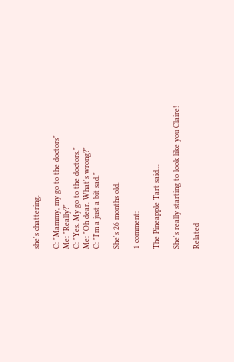she's chattering.

C: "Mammy, my go to the doctors"
Me: "Really?"
C: "Yes. My go to the doctors."
Me: "Oh dear. What's wrong?"
C: "I'm a just a bit sad."

She's 26 months old.

1 comment:

The Pineapple Tart said...

She's really starting to look like you Claire!

Related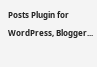Posts Plugin for WordPress, Blogger...